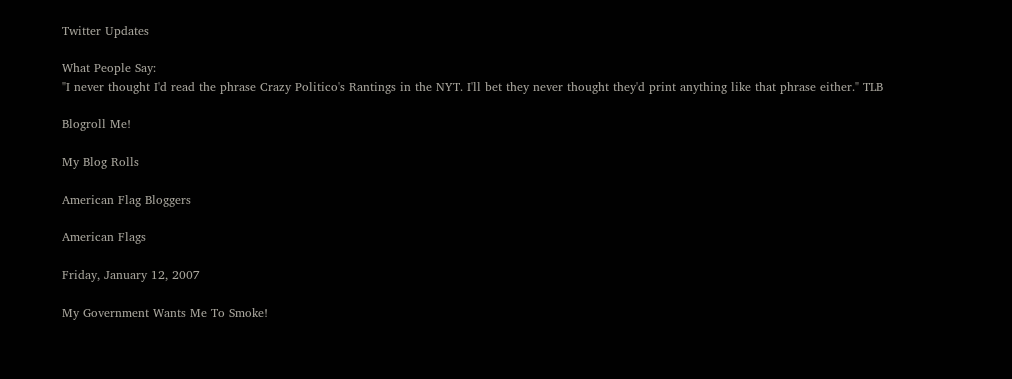Twitter Updates

What People Say:
"I never thought I'd read the phrase Crazy Politico's Rantings in the NYT. I'll bet they never thought they'd print anything like that phrase either." TLB

Blogroll Me!

My Blog Rolls

American Flag Bloggers

American Flags

Friday, January 12, 2007

My Government Wants Me To Smoke!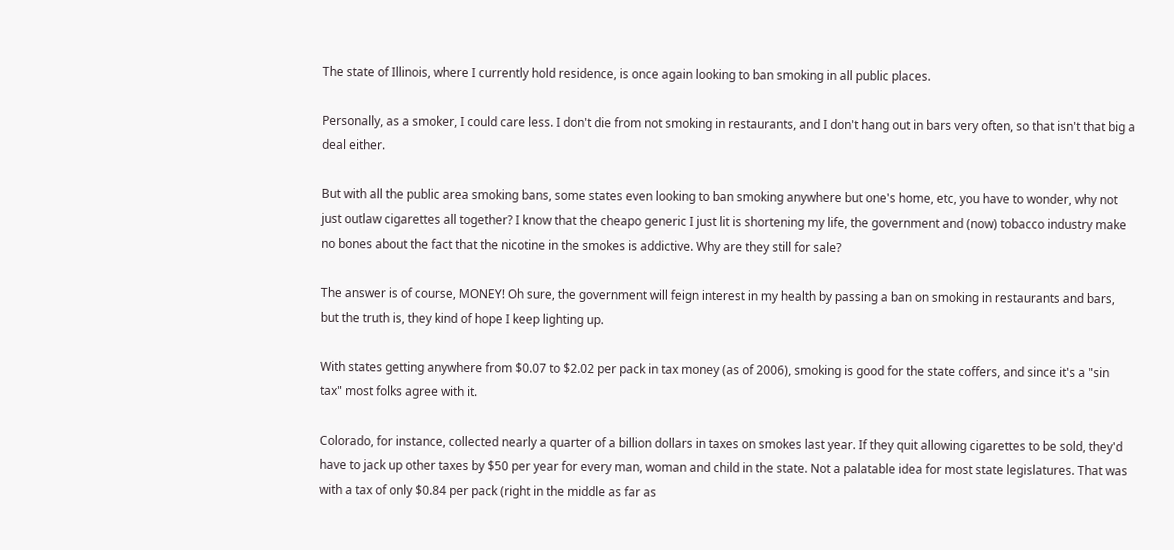The state of Illinois, where I currently hold residence, is once again looking to ban smoking in all public places.

Personally, as a smoker, I could care less. I don't die from not smoking in restaurants, and I don't hang out in bars very often, so that isn't that big a deal either.

But with all the public area smoking bans, some states even looking to ban smoking anywhere but one's home, etc, you have to wonder, why not just outlaw cigarettes all together? I know that the cheapo generic I just lit is shortening my life, the government and (now) tobacco industry make no bones about the fact that the nicotine in the smokes is addictive. Why are they still for sale?

The answer is of course, MONEY! Oh sure, the government will feign interest in my health by passing a ban on smoking in restaurants and bars, but the truth is, they kind of hope I keep lighting up.

With states getting anywhere from $0.07 to $2.02 per pack in tax money (as of 2006), smoking is good for the state coffers, and since it's a "sin tax" most folks agree with it.

Colorado, for instance, collected nearly a quarter of a billion dollars in taxes on smokes last year. If they quit allowing cigarettes to be sold, they'd have to jack up other taxes by $50 per year for every man, woman and child in the state. Not a palatable idea for most state legislatures. That was with a tax of only $0.84 per pack (right in the middle as far as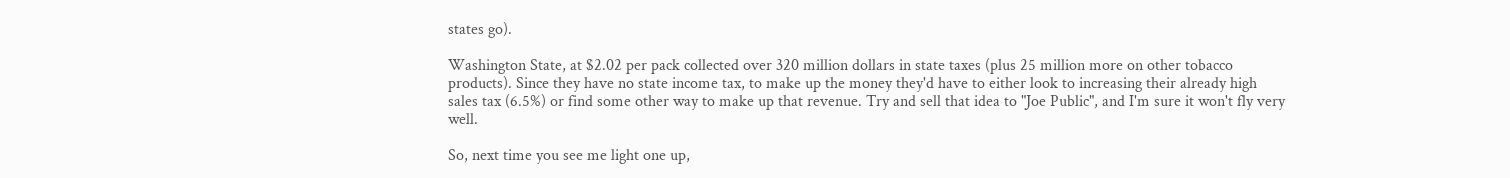states go).

Washington State, at $2.02 per pack collected over 320 million dollars in state taxes (plus 25 million more on other tobacco products). Since they have no state income tax, to make up the money they'd have to either look to increasing their already high sales tax (6.5%) or find some other way to make up that revenue. Try and sell that idea to "Joe Public", and I'm sure it won't fly very well.

So, next time you see me light one up,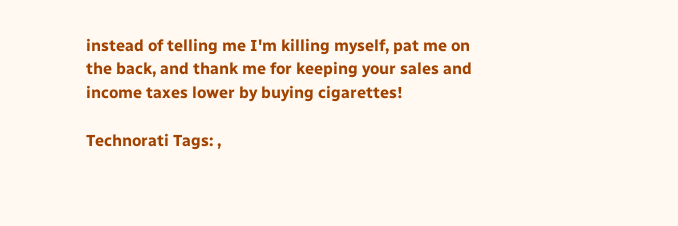instead of telling me I'm killing myself, pat me on the back, and thank me for keeping your sales and income taxes lower by buying cigarettes!

Technorati Tags: ,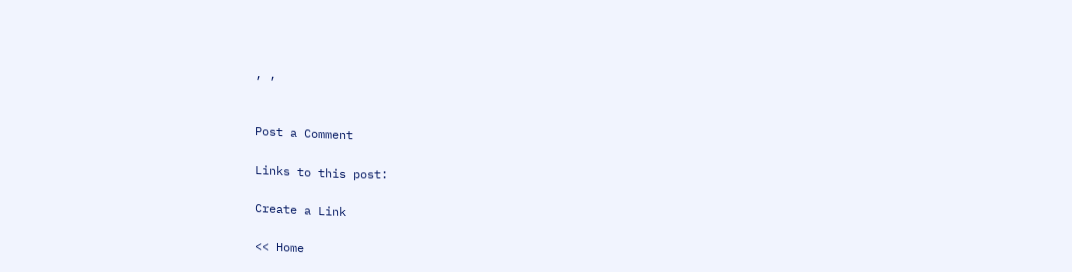, ,


Post a Comment

Links to this post:

Create a Link

<< Home